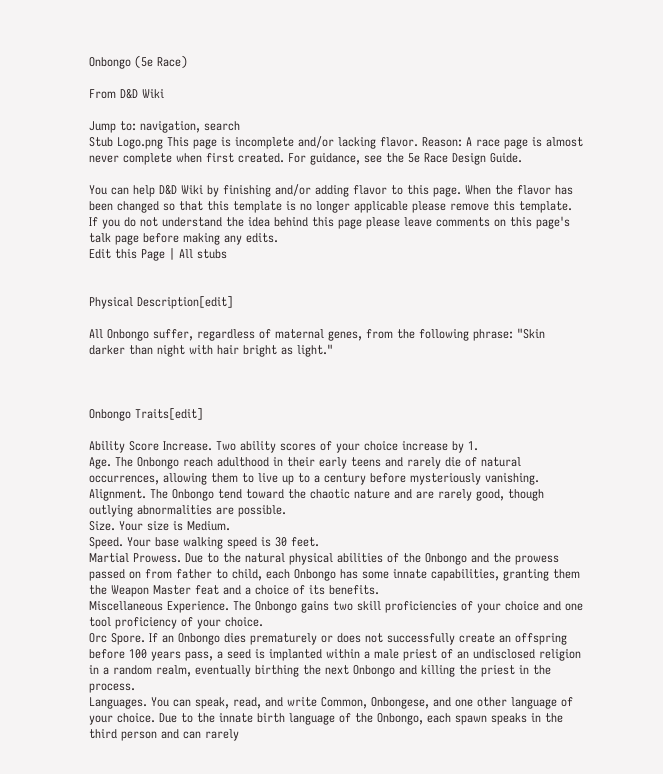Onbongo (5e Race)

From D&D Wiki

Jump to: navigation, search
Stub Logo.png This page is incomplete and/or lacking flavor. Reason: A race page is almost never complete when first created. For guidance, see the 5e Race Design Guide.

You can help D&D Wiki by finishing and/or adding flavor to this page. When the flavor has been changed so that this template is no longer applicable please remove this template. If you do not understand the idea behind this page please leave comments on this page's talk page before making any edits.
Edit this Page | All stubs


Physical Description[edit]

All Onbongo suffer, regardless of maternal genes, from the following phrase: "Skin darker than night with hair bright as light."



Onbongo Traits[edit]

Ability Score Increase. Two ability scores of your choice increase by 1.
Age. The Onbongo reach adulthood in their early teens and rarely die of natural occurrences, allowing them to live up to a century before mysteriously vanishing.
Alignment. The Onbongo tend toward the chaotic nature and are rarely good, though outlying abnormalities are possible.
Size. Your size is Medium.
Speed. Your base walking speed is 30 feet.
Martial Prowess. Due to the natural physical abilities of the Onbongo and the prowess passed on from father to child, each Onbongo has some innate capabilities, granting them the Weapon Master feat and a choice of its benefits.
Miscellaneous Experience. The Onbongo gains two skill proficiencies of your choice and one tool proficiency of your choice.
Orc Spore. If an Onbongo dies prematurely or does not successfully create an offspring before 100 years pass, a seed is implanted within a male priest of an undisclosed religion in a random realm, eventually birthing the next Onbongo and killing the priest in the process.
Languages. You can speak, read, and write Common, Onbongese, and one other language of your choice. Due to the innate birth language of the Onbongo, each spawn speaks in the third person and can rarely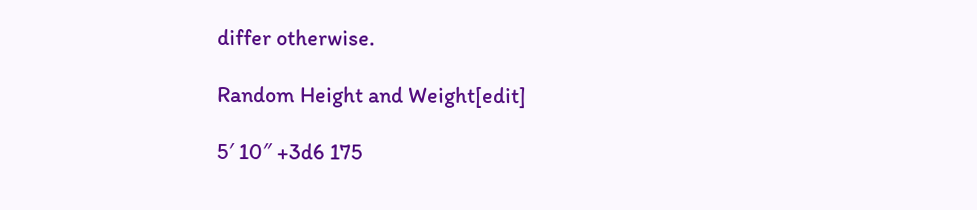differ otherwise.

Random Height and Weight[edit]

5′ 10″ +3d6 175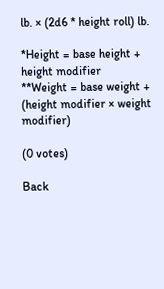lb. × (2d6 * height roll) lb.

*Height = base height + height modifier
**Weight = base weight + (height modifier × weight modifier)

(0 votes)

Back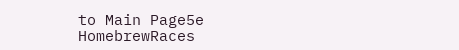to Main Page5e HomebrewRaces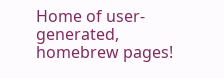Home of user-generated,
homebrew pages!